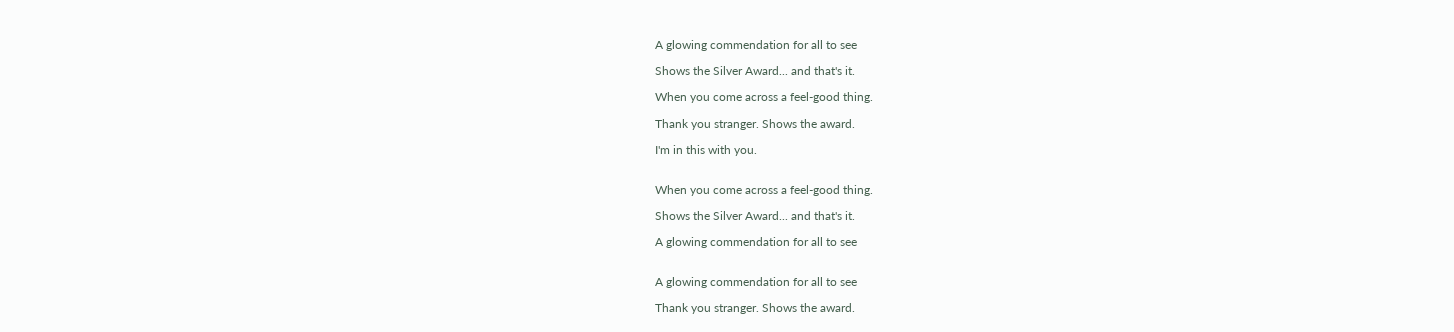A glowing commendation for all to see

Shows the Silver Award... and that's it.

When you come across a feel-good thing.

Thank you stranger. Shows the award.

I'm in this with you.


When you come across a feel-good thing.

Shows the Silver Award... and that's it.

A glowing commendation for all to see


A glowing commendation for all to see

Thank you stranger. Shows the award.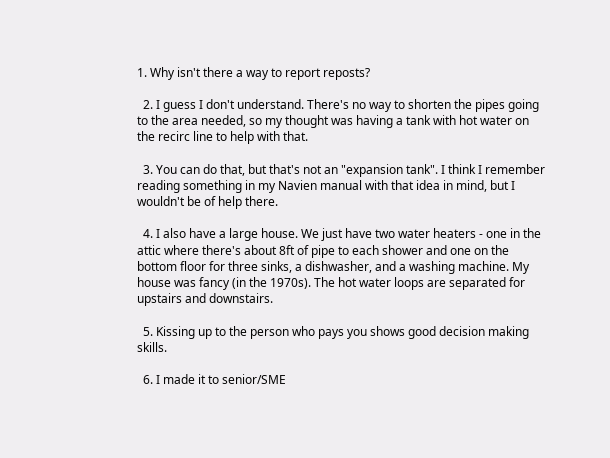1. Why isn't there a way to report reposts?

  2. I guess I don't understand. There's no way to shorten the pipes going to the area needed, so my thought was having a tank with hot water on the recirc line to help with that.

  3. You can do that, but that's not an "expansion tank". I think I remember reading something in my Navien manual with that idea in mind, but I wouldn't be of help there.

  4. I also have a large house. We just have two water heaters - one in the attic where there's about 8ft of pipe to each shower and one on the bottom floor for three sinks, a dishwasher, and a washing machine. My house was fancy (in the 1970s). The hot water loops are separated for upstairs and downstairs.

  5. Kissing up to the person who pays you shows good decision making skills.

  6. I made it to senior/SME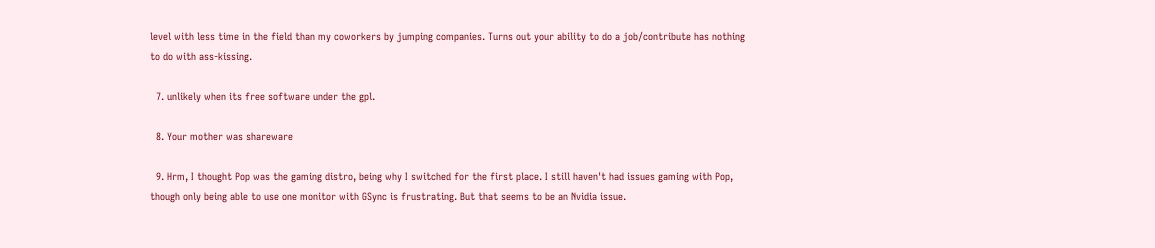level with less time in the field than my coworkers by jumping companies. Turns out your ability to do a job/contribute has nothing to do with ass-kissing.

  7. unlikely when its free software under the gpl.

  8. Your mother was shareware

  9. Hrm, I thought Pop was the gaming distro, being why I switched for the first place. I still haven't had issues gaming with Pop, though only being able to use one monitor with GSync is frustrating. But that seems to be an Nvidia issue.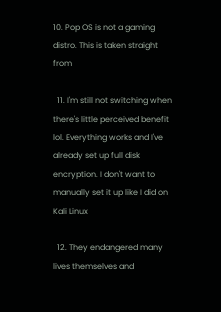10. Pop OS is not a gaming distro. This is taken straight from

  11. I'm still not switching when there's little perceived benefit lol. Everything works and I've already set up full disk encryption. I don't want to manually set it up like I did on Kali Linux

  12. They endangered many lives themselves and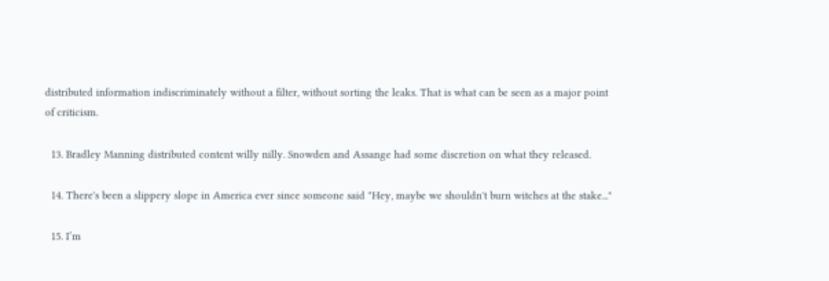distributed information indiscriminately without a filter, without sorting the leaks. That is what can be seen as a major point of criticism.

  13. Bradley Manning distributed content willy nilly. Snowden and Assange had some discretion on what they released.

  14. There's been a slippery slope in America ever since someone said "Hey, maybe we shouldn't burn witches at the stake..."

  15. I’m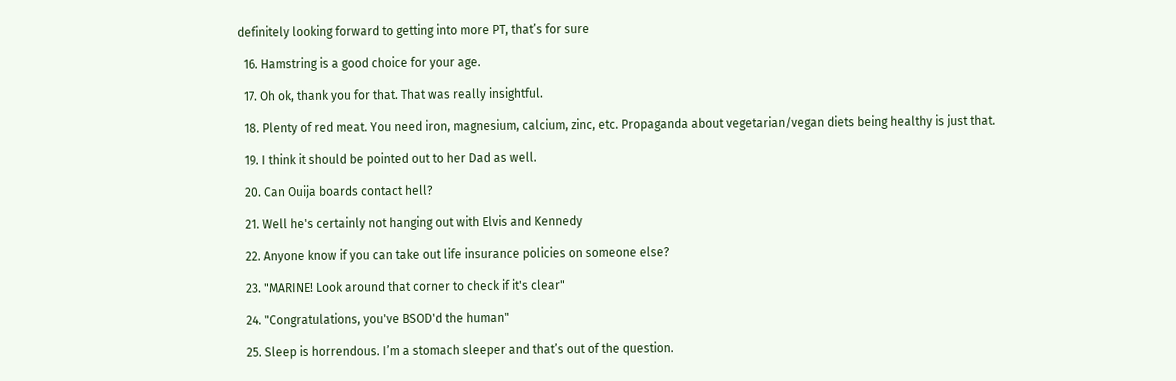definitely looking forward to getting into more PT, that’s for sure

  16. Hamstring is a good choice for your age.

  17. Oh ok, thank you for that. That was really insightful.

  18. Plenty of red meat. You need iron, magnesium, calcium, zinc, etc. Propaganda about vegetarian/vegan diets being healthy is just that.

  19. I think it should be pointed out to her Dad as well.

  20. Can Ouija boards contact hell?

  21. Well he's certainly not hanging out with Elvis and Kennedy

  22. Anyone know if you can take out life insurance policies on someone else?

  23. "MARINE! Look around that corner to check if it's clear"

  24. "Congratulations, you've BSOD'd the human"

  25. Sleep is horrendous. I’m a stomach sleeper and that’s out of the question.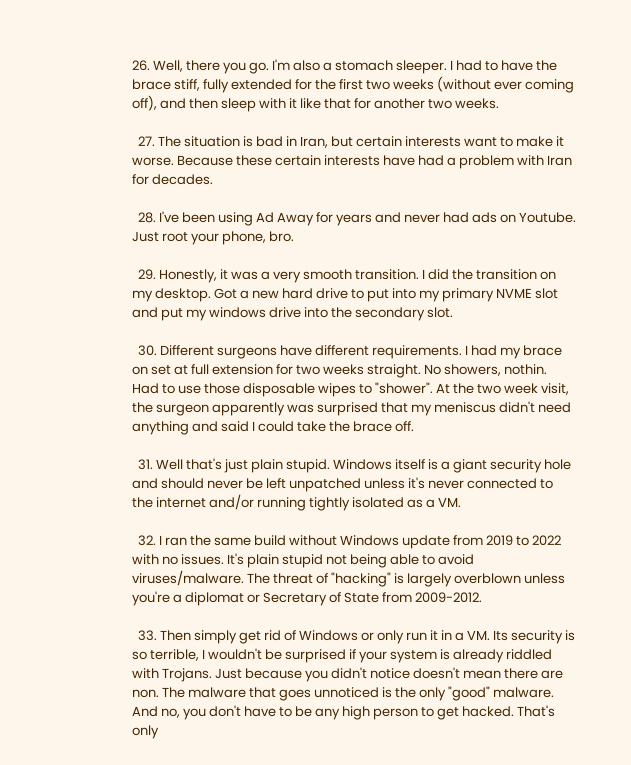26. Well, there you go. I'm also a stomach sleeper. I had to have the brace stiff, fully extended for the first two weeks (without ever coming off), and then sleep with it like that for another two weeks.

  27. The situation is bad in Iran, but certain interests want to make it worse. Because these certain interests have had a problem with Iran for decades.

  28. I've been using Ad Away for years and never had ads on Youtube. Just root your phone, bro.

  29. Honestly, it was a very smooth transition. I did the transition on my desktop. Got a new hard drive to put into my primary NVME slot and put my windows drive into the secondary slot.

  30. Different surgeons have different requirements. I had my brace on set at full extension for two weeks straight. No showers, nothin. Had to use those disposable wipes to "shower". At the two week visit, the surgeon apparently was surprised that my meniscus didn't need anything and said I could take the brace off.

  31. Well that's just plain stupid. Windows itself is a giant security hole and should never be left unpatched unless it's never connected to the internet and/or running tightly isolated as a VM.

  32. I ran the same build without Windows update from 2019 to 2022 with no issues. It's plain stupid not being able to avoid viruses/malware. The threat of "hacking" is largely overblown unless you're a diplomat or Secretary of State from 2009-2012.

  33. Then simply get rid of Windows or only run it in a VM. Its security is so terrible, I wouldn't be surprised if your system is already riddled with Trojans. Just because you didn't notice doesn't mean there are non. The malware that goes unnoticed is the only "good" malware. And no, you don't have to be any high person to get hacked. That's only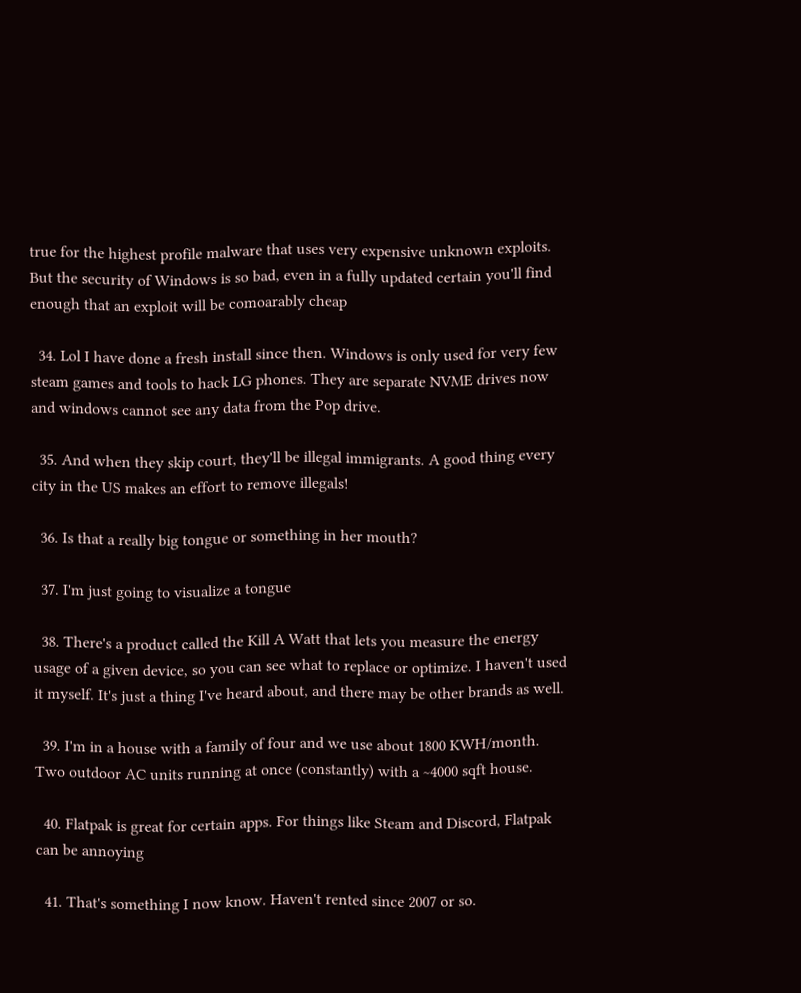true for the highest profile malware that uses very expensive unknown exploits. But the security of Windows is so bad, even in a fully updated certain you'll find enough that an exploit will be comoarably cheap

  34. Lol I have done a fresh install since then. Windows is only used for very few steam games and tools to hack LG phones. They are separate NVME drives now and windows cannot see any data from the Pop drive.

  35. And when they skip court, they'll be illegal immigrants. A good thing every city in the US makes an effort to remove illegals!

  36. Is that a really big tongue or something in her mouth?

  37. I'm just going to visualize a tongue

  38. There's a product called the Kill A Watt that lets you measure the energy usage of a given device, so you can see what to replace or optimize. I haven't used it myself. It's just a thing I've heard about, and there may be other brands as well.

  39. I'm in a house with a family of four and we use about 1800 KWH/month. Two outdoor AC units running at once (constantly) with a ~4000 sqft house.

  40. Flatpak is great for certain apps. For things like Steam and Discord, Flatpak can be annoying

  41. That's something I now know. Haven't rented since 2007 or so.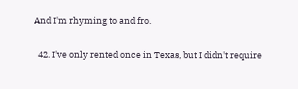And I'm rhyming to and fro.

  42. I've only rented once in Texas, but I didn't require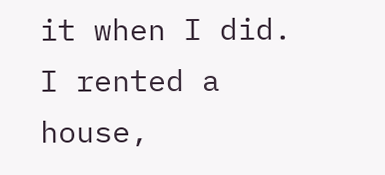it when I did. I rented a house,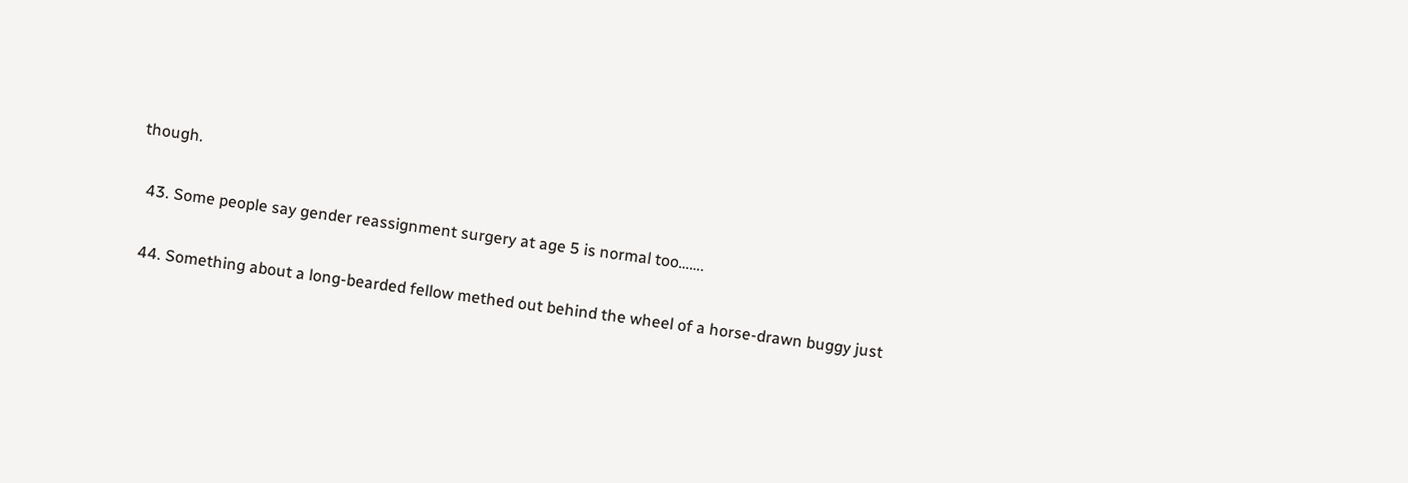though.

  43. Some people say gender reassignment surgery at age 5 is normal too…….

  44. Something about a long-bearded fellow methed out behind the wheel of a horse-drawn buggy just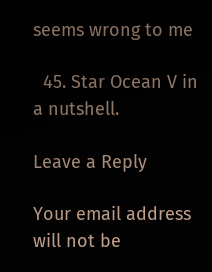seems wrong to me

  45. Star Ocean V in a nutshell.

Leave a Reply

Your email address will not be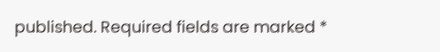published. Required fields are marked *